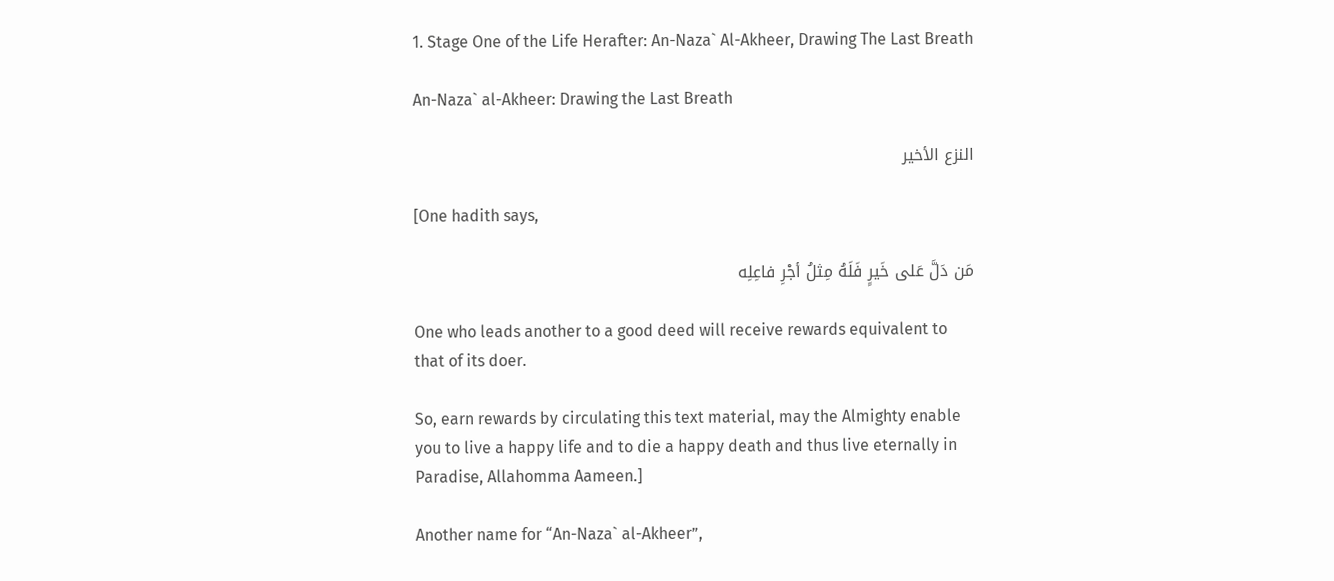1. Stage One of the Life Herafter: An-Naza` Al-Akheer, Drawing The Last Breath

An-Naza` al-Akheer: Drawing the Last Breath

النزع الأخير

[One hadith says,

مَن دَلَّ عَلى خَيرٍ فَلَهُ مِثلُ أجْرِ فاعِلِه

One who leads another to a good deed will receive rewards equivalent to that of its doer.

So, earn rewards by circulating this text material, may the Almighty enable you to live a happy life and to die a happy death and thus live eternally in Paradise, Allahomma Aameen.]

Another name for “An-Naza` al-Akheer”,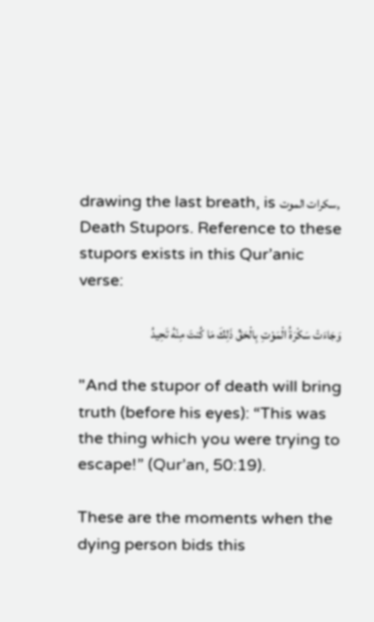drawing the last breath, is سكرات الموت, Death Stupors. Reference to these stupors exists in this Qur’anic verse:

وَجَاءَتْ سَكْرَةُ الْمَوْتِ بِالْحَقِّ ذَلِكَ مَا كُنتَ مِنْهُ تَحِيدُ

"And the stupor of death will bring truth (before his eyes): “This was the thing which you were trying to escape!” (Qur’an, 50:19).

These are the moments when the dying person bids this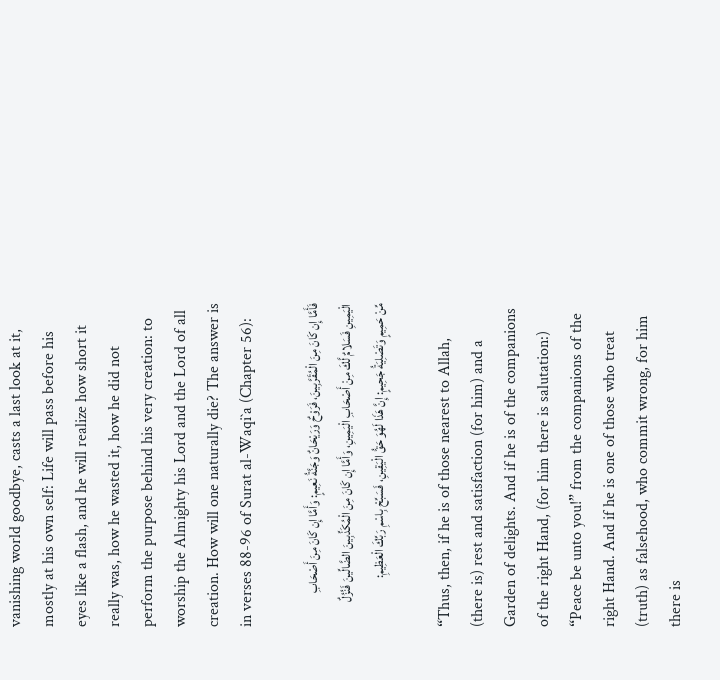vanishing world goodbye, casts a last look at it, mostly at his own self: Life will pass before his eyes like a flash, and he will realize how short it really was, how he wasted it, how he did not perform the purpose behind his very creation: to worship the Almighty his Lord and the Lord of all creation. How will one naturally die? The answer is in verses 88-96 of Surat al-Waqi`a (Chapter 56):

فَأَمَّا إِن كَانَ مِنَ الْمُقَرَّبِينَ، فَرَوْحٌ وَرَيْحَانٌ وَجَنَّةُ نَعِيمٍ: وَأَمَّا إِن كَانَ مِنَ أَصْحَابِ الْيَمِينِ فَسَلامٌ لَّكَ مِنْ أَصْحَابِ الْيَمِينِ، وَأَمَّا إِن كَانَ مِنَ الْمُكَذِّبِينَ الضَّالِّينَ فَنُزُلٌ مِّنْ حَمِيمٍ وَتَصْلِيَةُ جَحِيمٍ: إِنَّ هَذَا لَهُوَ حَقُّ الْيَقِينِ، فَسَبِّحْ بِاسْمِ رَبِّكَ الْعَظِيمِ:

“Thus, then, if he is of those nearest to Allah, (there is) rest and satisfaction (for him) and a Garden of delights. And if he is of the companions of the right Hand, (for him there is salutation:) “Peace be unto you!” from the companions of the right Hand. And if he is one of those who treat (truth) as falsehood, who commit wrong, for him there is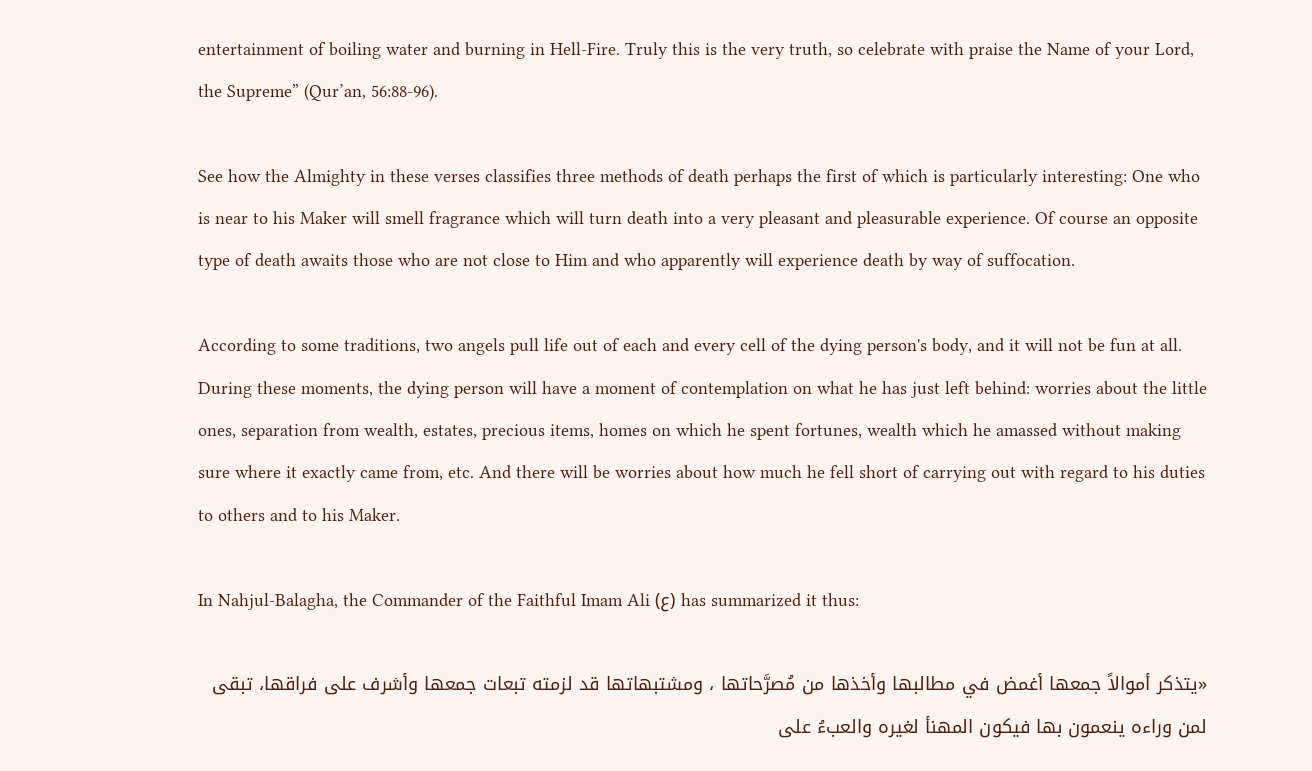entertainment of boiling water and burning in Hell-Fire. Truly this is the very truth, so celebrate with praise the Name of your Lord, the Supreme” (Qur’an, 56:88-96).

See how the Almighty in these verses classifies three methods of death perhaps the first of which is particularly interesting: One who is near to his Maker will smell fragrance which will turn death into a very pleasant and pleasurable experience. Of course an opposite type of death awaits those who are not close to Him and who apparently will experience death by way of suffocation.

According to some traditions, two angels pull life out of each and every cell of the dying person's body, and it will not be fun at all. During these moments, the dying person will have a moment of contemplation on what he has just left behind: worries about the little ones, separation from wealth, estates, precious items, homes on which he spent fortunes, wealth which he amassed without making sure where it exactly came from, etc. And there will be worries about how much he fell short of carrying out with regard to his duties to others and to his Maker.

In Nahjul-Balagha, the Commander of the Faithful Imam Ali (ع) has summarized it thus:

«يتذكر أموالاً جمعها أغمض في مطالبها وأخذها من مُصرَّحاتها ، ومشتبهاتها قد لزمته تبعات جمعها وأشرف على فراقها، تبقى لمن وراءه ينعمون بها فيكون المهنأ لغيره والعبءُ على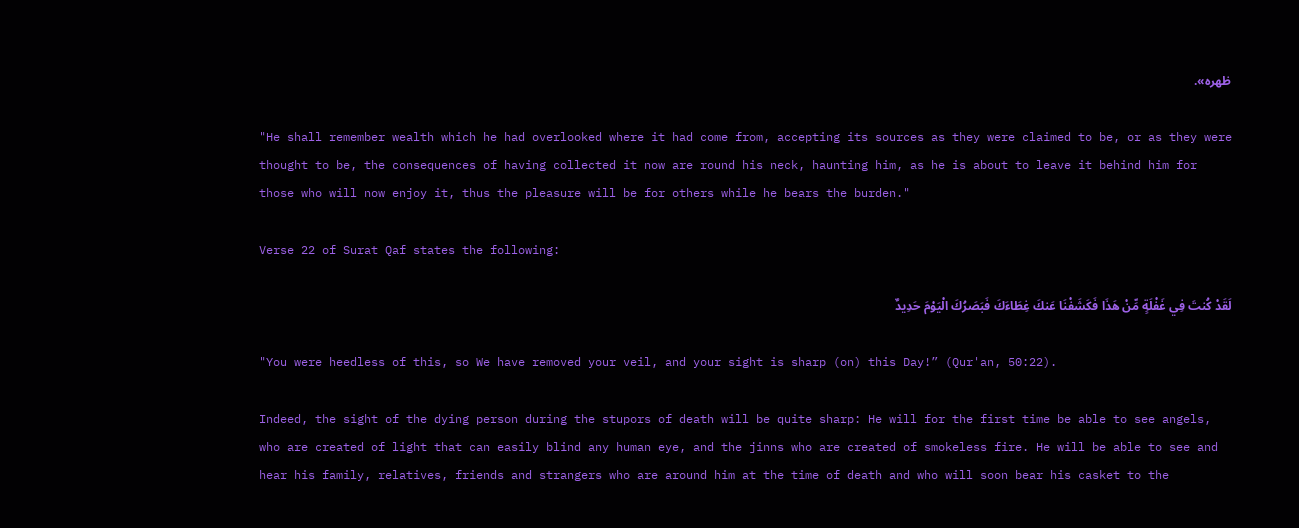ظهره».

"He shall remember wealth which he had overlooked where it had come from, accepting its sources as they were claimed to be, or as they were thought to be, the consequences of having collected it now are round his neck, haunting him, as he is about to leave it behind him for those who will now enjoy it, thus the pleasure will be for others while he bears the burden."

Verse 22 of Surat Qaf states the following:

لَقَدْ كُنتَ فِي غَفْلَةٍ مِّنْ هَذَا فَكَشَفْنَا عَنكَ غِطَاءَكَ فَبَصَرُكَ الْيَوْمَ حَدِيدٌ

"You were heedless of this, so We have removed your veil, and your sight is sharp (on) this Day!” (Qur'an, 50:22).

Indeed, the sight of the dying person during the stupors of death will be quite sharp: He will for the first time be able to see angels, who are created of light that can easily blind any human eye, and the jinns who are created of smokeless fire. He will be able to see and hear his family, relatives, friends and strangers who are around him at the time of death and who will soon bear his casket to the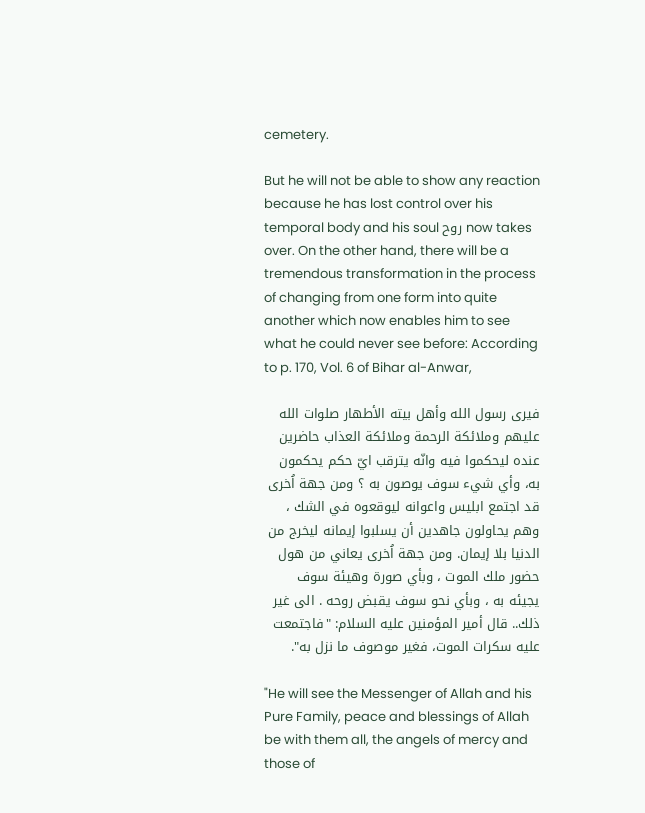cemetery.

But he will not be able to show any reaction because he has lost control over his temporal body and his soul روح now takes over. On the other hand, there will be a tremendous transformation in the process of changing from one form into quite another which now enables him to see what he could never see before: According to p. 170, Vol. 6 of Bihar al-Anwar,

فيرى رسول الله وأهل بيته الأطهار صلوات الله عليهم وملائكة الرحمة وملائكة العذاب حاضرين عنده ليحكموا فيه وانّه يترقب ايّ حكم يحكمون به، وأي شيء سوف يوصون به ؟ ومن جهة اُخرى قد اجتمع ابليس واعوانه ليوقعوه في الشك ، وهم يحاولون جاهدين أن يسلبوا إيمانه ليخرج من الدنيا بلا إيمان. ومن جهة اُخرى يعاني من هول حضور ملك الموت ، وبأي صورة وهيئة سوف يجيئه به ، وبأي نحو سوف يقبض روحه . الى غير ذلك.. قال أمير المؤمنين عليه السلام: "فاجتمعت عليه سكرات الموت، فغير موصوف ما نزل به".

"He will see the Messenger of Allah and his Pure Family, peace and blessings of Allah be with them all, the angels of mercy and those of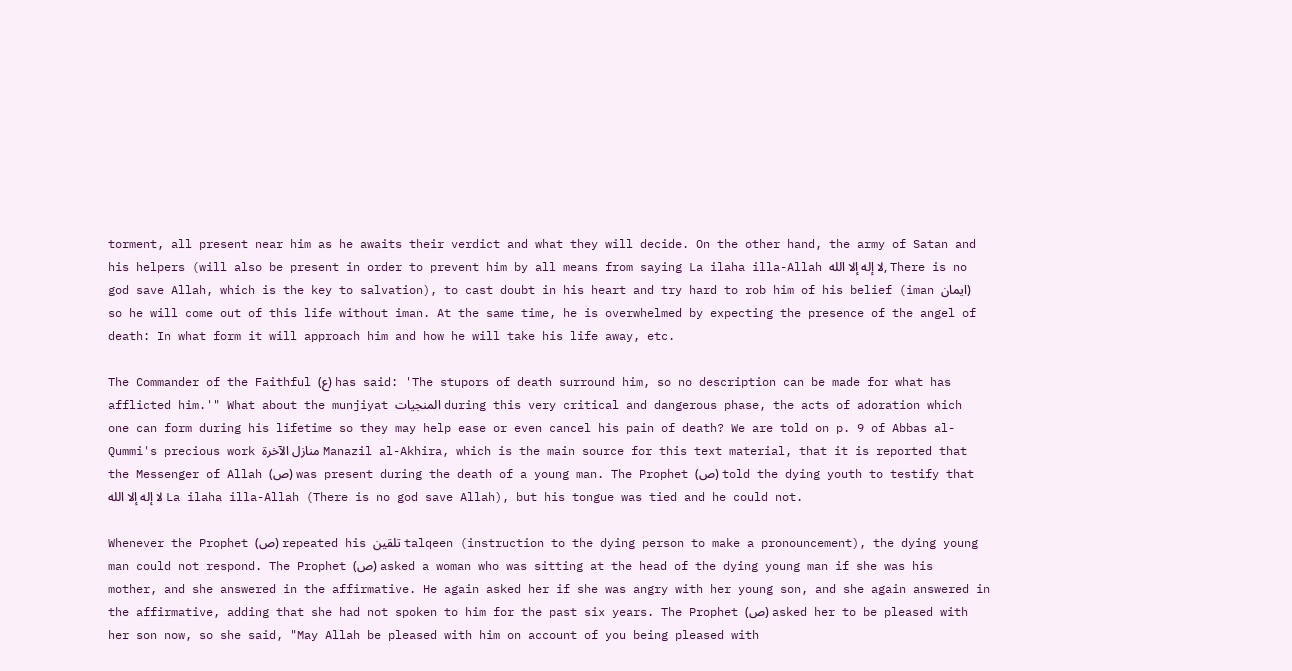torment, all present near him as he awaits their verdict and what they will decide. On the other hand, the army of Satan and his helpers (will also be present in order to prevent him by all means from saying La ilaha illa-Allah لا إله إلا الله, There is no god save Allah, which is the key to salvation), to cast doubt in his heart and try hard to rob him of his belief (iman ايمان) so he will come out of this life without iman. At the same time, he is overwhelmed by expecting the presence of the angel of death: In what form it will approach him and how he will take his life away, etc.

The Commander of the Faithful (ع) has said: 'The stupors of death surround him, so no description can be made for what has afflicted him.'" What about the munjiyat المنجيات during this very critical and dangerous phase, the acts of adoration which one can form during his lifetime so they may help ease or even cancel his pain of death? We are told on p. 9 of Abbas al-Qummi's precious work منازل الآخرة Manazil al-Akhira, which is the main source for this text material, that it is reported that the Messenger of Allah (ص) was present during the death of a young man. The Prophet (ص) told the dying youth to testify that لا إله إلا الله La ilaha illa-Allah (There is no god save Allah), but his tongue was tied and he could not.

Whenever the Prophet (ص) repeated his تلقين talqeen (instruction to the dying person to make a pronouncement), the dying young man could not respond. The Prophet (ص) asked a woman who was sitting at the head of the dying young man if she was his mother, and she answered in the affirmative. He again asked her if she was angry with her young son, and she again answered in the affirmative, adding that she had not spoken to him for the past six years. The Prophet (ص) asked her to be pleased with her son now, so she said, "May Allah be pleased with him on account of you being pleased with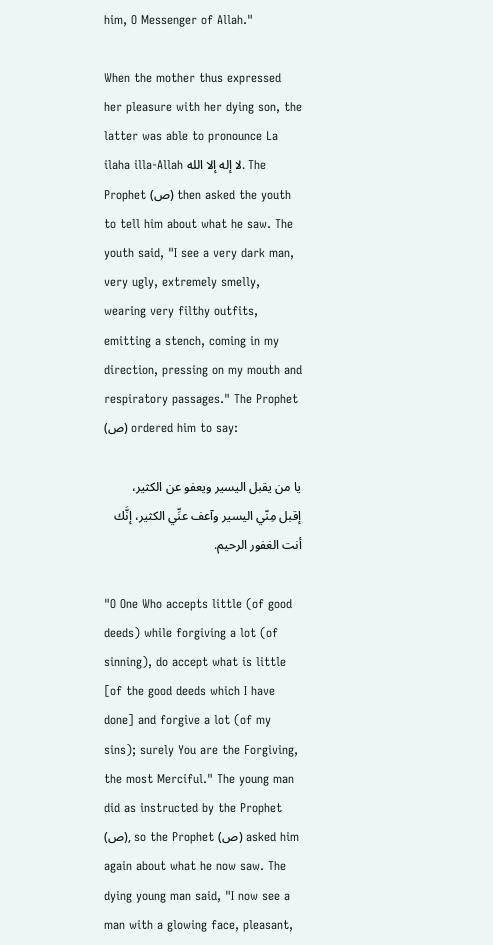him, O Messenger of Allah."

When the mother thus expressed her pleasure with her dying son, the latter was able to pronounce La ilaha illa-Allah لا إله إلا الله. The Prophet (ص) then asked the youth to tell him about what he saw. The youth said, "I see a very dark man, very ugly, extremely smelly, wearing very filthy outfits, emitting a stench, coming in my direction, pressing on my mouth and respiratory passages." The Prophet (ص) ordered him to say:

يا من يقبل اليسير ويعفو عن الكثير، إقبل مِنّي اليسير وآعف عنِّي الكثير، إنَّك أنت الغفور الرحيم.

"O One Who accepts little (of good deeds) while forgiving a lot (of sinning), do accept what is little [of the good deeds which I have done] and forgive a lot (of my sins); surely You are the Forgiving, the most Merciful." The young man did as instructed by the Prophet (ص), so the Prophet (ص) asked him again about what he now saw. The dying young man said, "I now see a man with a glowing face, pleasant,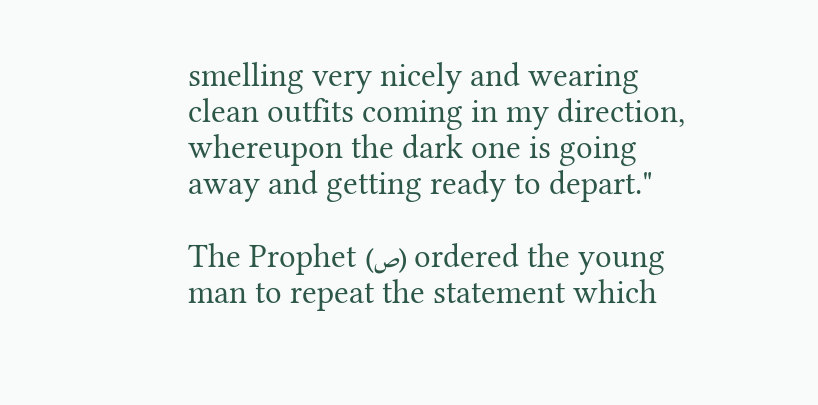smelling very nicely and wearing clean outfits coming in my direction, whereupon the dark one is going away and getting ready to depart."

The Prophet (ص) ordered the young man to repeat the statement which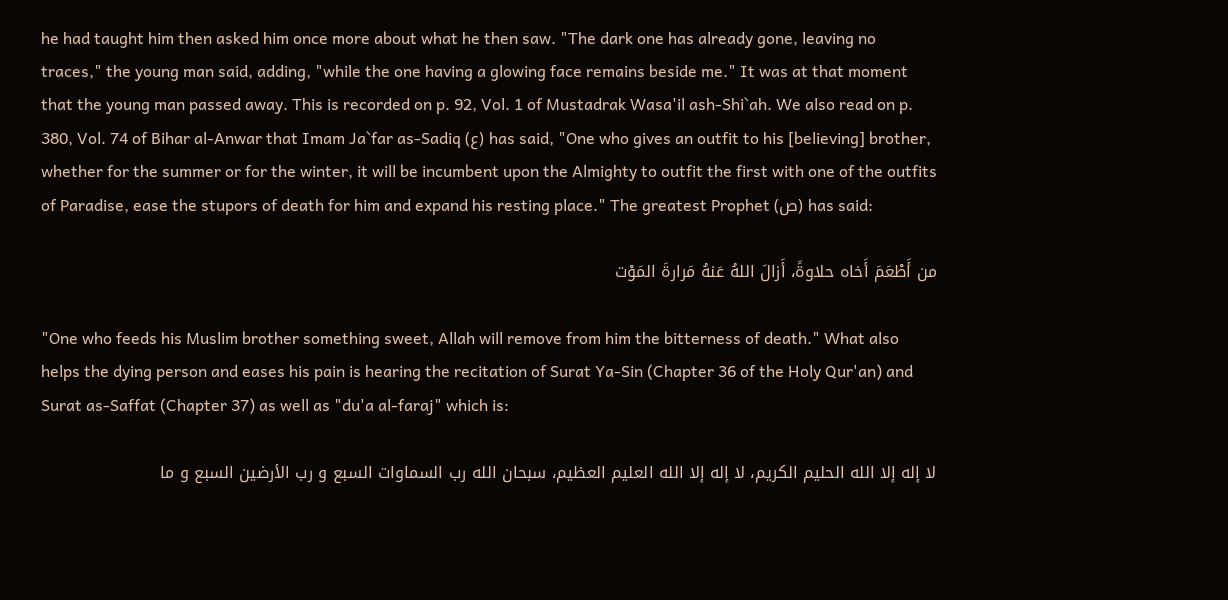he had taught him then asked him once more about what he then saw. "The dark one has already gone, leaving no traces," the young man said, adding, "while the one having a glowing face remains beside me." It was at that moment that the young man passed away. This is recorded on p. 92, Vol. 1 of Mustadrak Wasa'il ash-Shi`ah. We also read on p. 380, Vol. 74 of Bihar al-Anwar that Imam Ja`far as-Sadiq (ع) has said, "One who gives an outfit to his [believing] brother, whether for the summer or for the winter, it will be incumbent upon the Almighty to outfit the first with one of the outfits of Paradise, ease the stupors of death for him and expand his resting place." The greatest Prophet (ص) has said:

من أَطْعَمَ أَخاه حلاوةً، أَزالَ اللهُ عَنهُ مَرارةَ المَوْت

"One who feeds his Muslim brother something sweet, Allah will remove from him the bitterness of death." What also helps the dying person and eases his pain is hearing the recitation of Surat Ya-Sin (Chapter 36 of the Holy Qur'an) and Surat as-Saffat (Chapter 37) as well as "du'a al-faraj" which is:

لا إله إلا الله الحليم الكريم، لا إله إلا الله العليم العظيم، سبحان الله رب السماوات السبع و رب الأرضين السبع و ما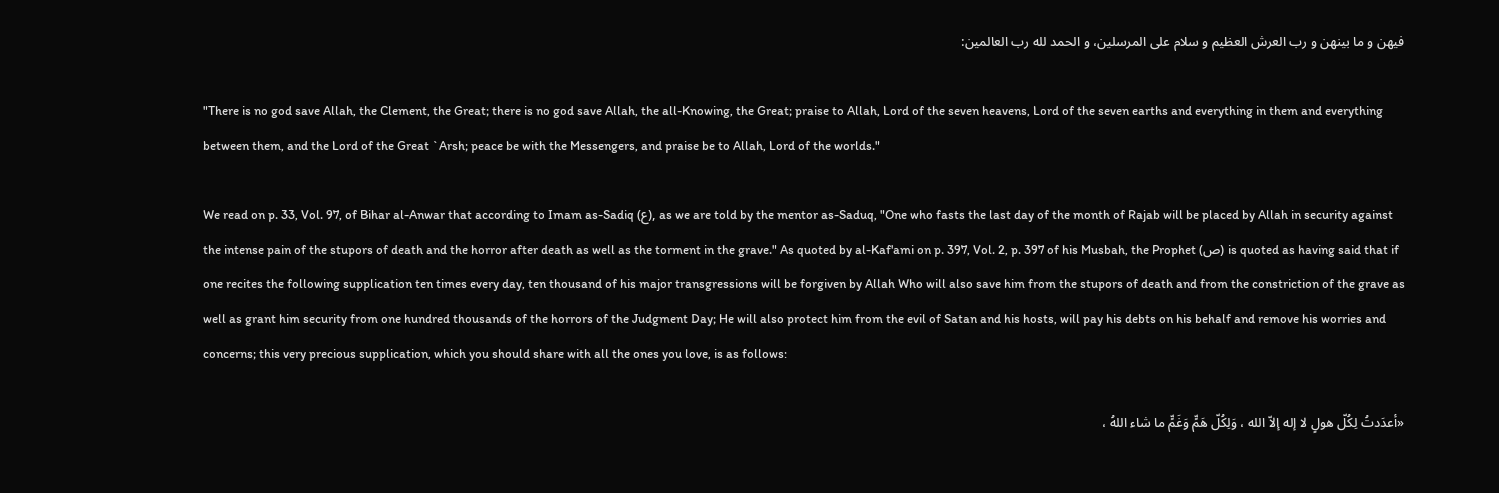فيهن و ما بينهن و رب العرش العظيم و سلام على المرسلين، و الحمد لله رب العالمين:

"There is no god save Allah, the Clement, the Great; there is no god save Allah, the all-Knowing, the Great; praise to Allah, Lord of the seven heavens, Lord of the seven earths and everything in them and everything between them, and the Lord of the Great `Arsh; peace be with the Messengers, and praise be to Allah, Lord of the worlds."

We read on p. 33, Vol. 97, of Bihar al-Anwar that according to Imam as-Sadiq (ع), as we are told by the mentor as-Saduq, "One who fasts the last day of the month of Rajab will be placed by Allah in security against the intense pain of the stupors of death and the horror after death as well as the torment in the grave." As quoted by al-Kaf'ami on p. 397, Vol. 2, p. 397 of his Musbah, the Prophet (ص) is quoted as having said that if one recites the following supplication ten times every day, ten thousand of his major transgressions will be forgiven by Allah Who will also save him from the stupors of death and from the constriction of the grave as well as grant him security from one hundred thousands of the horrors of the Judgment Day; He will also protect him from the evil of Satan and his hosts, will pay his debts on his behalf and remove his worries and concerns; this very precious supplication, which you should share with all the ones you love, is as follows:

«أعدَدتُ لِكُلّ هولٍ لا إله إلاّ الله ، وَلِكُلّ هَمٍّ وَغَمٍّ ما شاء اللهُ ،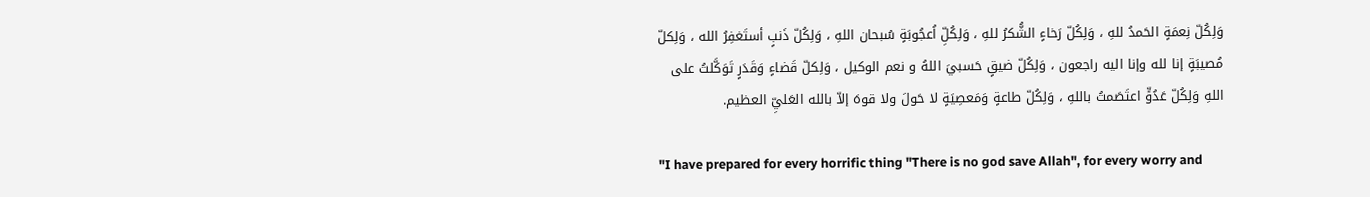وَلِكُلّ نِعمَةٍ الحَمدُ للهِ ، وَلِكُلّ رَخاءٍ الشُّكرُ للهِ ، وَلِكُلِّ اُعجُوبَةٍ سُبحان اللهِ ، وَلِكُلّ ذَنبٍ أستَغفِرُ الله ، وَلِكلّ مُصيبَةٍ إنا لله وإنا اليه راجعون ، وَلِكُلّ ضيقٍ حَسبيَ اللهُ و نعم الوكيل ، وَلِكلّ قَضاءٍ وَقَدَرٍ تَوَكَّلتُ على اللهِ وَلِكُلّ عَدُوٍّ اعتَصَمتُ باللهِ ، وَلِكُلّ طاعةٍ وَمَعصِيَةٍ لا حَولَ ولا قوهَ إلاّ بالله العَليِّ العظيم.

"I have prepared for every horrific thing "There is no god save Allah", for every worry and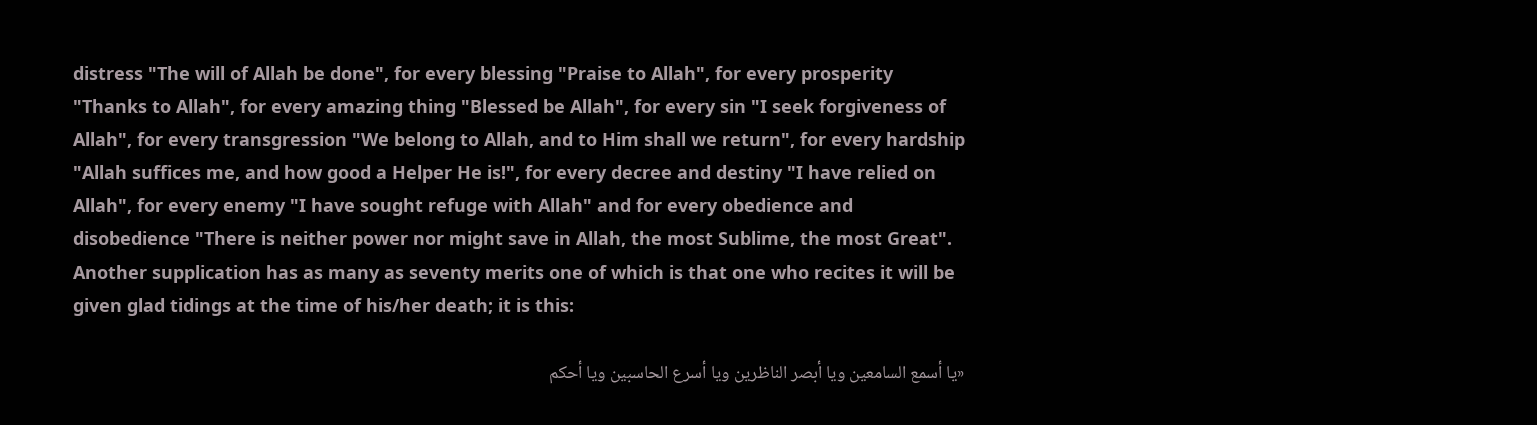distress "The will of Allah be done", for every blessing "Praise to Allah", for every prosperity "Thanks to Allah", for every amazing thing "Blessed be Allah", for every sin "I seek forgiveness of Allah", for every transgression "We belong to Allah, and to Him shall we return", for every hardship "Allah suffices me, and how good a Helper He is!", for every decree and destiny "I have relied on Allah", for every enemy "I have sought refuge with Allah" and for every obedience and disobedience "There is neither power nor might save in Allah, the most Sublime, the most Great". Another supplication has as many as seventy merits one of which is that one who recites it will be given glad tidings at the time of his/her death; it is this:

«يا أسمع السامعين ويا أبصر الناظرين ويا أسرع الحاسبين ويا أحكم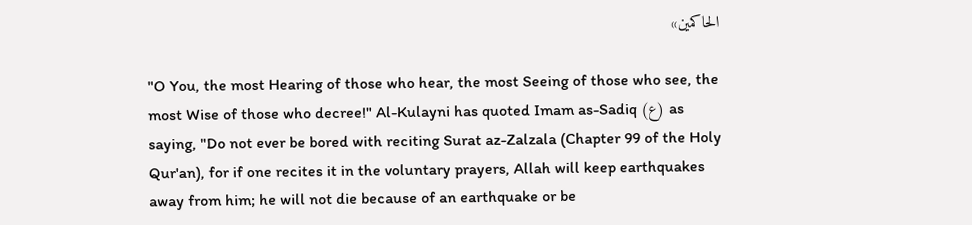الحاكمين»

"O You, the most Hearing of those who hear, the most Seeing of those who see, the most Wise of those who decree!" Al-Kulayni has quoted Imam as-Sadiq (ع) as saying, "Do not ever be bored with reciting Surat az-Zalzala (Chapter 99 of the Holy Qur'an), for if one recites it in the voluntary prayers, Allah will keep earthquakes away from him; he will not die because of an earthquake or be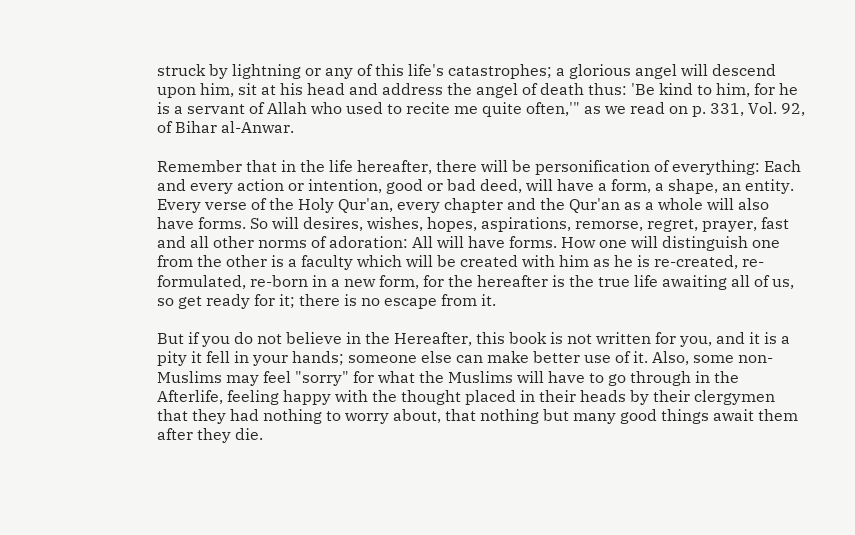struck by lightning or any of this life's catastrophes; a glorious angel will descend upon him, sit at his head and address the angel of death thus: 'Be kind to him, for he is a servant of Allah who used to recite me quite often,'" as we read on p. 331, Vol. 92, of Bihar al-Anwar.

Remember that in the life hereafter, there will be personification of everything: Each and every action or intention, good or bad deed, will have a form, a shape, an entity. Every verse of the Holy Qur'an, every chapter and the Qur'an as a whole will also have forms. So will desires, wishes, hopes, aspirations, remorse, regret, prayer, fast and all other norms of adoration: All will have forms. How one will distinguish one from the other is a faculty which will be created with him as he is re-created, re-formulated, re-born in a new form, for the hereafter is the true life awaiting all of us, so get ready for it; there is no escape from it.

But if you do not believe in the Hereafter, this book is not written for you, and it is a pity it fell in your hands; someone else can make better use of it. Also, some non-Muslims may feel "sorry" for what the Muslims will have to go through in the Afterlife, feeling happy with the thought placed in their heads by their clergymen that they had nothing to worry about, that nothing but many good things await them after they die.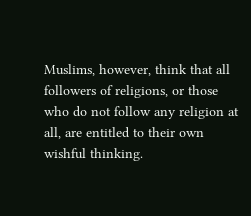Muslims, however, think that all followers of religions, or those who do not follow any religion at all, are entitled to their own wishful thinking.